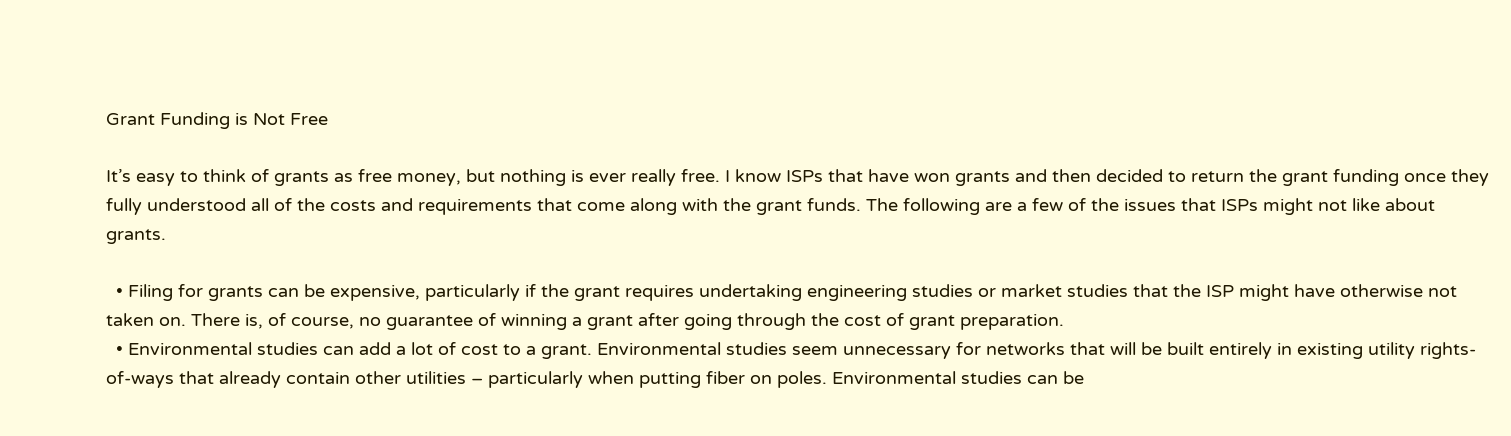Grant Funding is Not Free

It’s easy to think of grants as free money, but nothing is ever really free. I know ISPs that have won grants and then decided to return the grant funding once they fully understood all of the costs and requirements that come along with the grant funds. The following are a few of the issues that ISPs might not like about grants.

  • Filing for grants can be expensive, particularly if the grant requires undertaking engineering studies or market studies that the ISP might have otherwise not taken on. There is, of course, no guarantee of winning a grant after going through the cost of grant preparation.
  • Environmental studies can add a lot of cost to a grant. Environmental studies seem unnecessary for networks that will be built entirely in existing utility rights-of-ways that already contain other utilities – particularly when putting fiber on poles. Environmental studies can be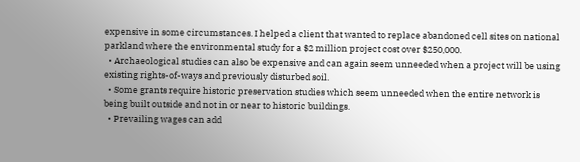expensive in some circumstances. I helped a client that wanted to replace abandoned cell sites on national parkland where the environmental study for a $2 million project cost over $250,000.
  • Archaeological studies can also be expensive and can again seem unneeded when a project will be using existing rights-of-ways and previously disturbed soil.
  • Some grants require historic preservation studies which seem unneeded when the entire network is being built outside and not in or near to historic buildings.
  • Prevailing wages can add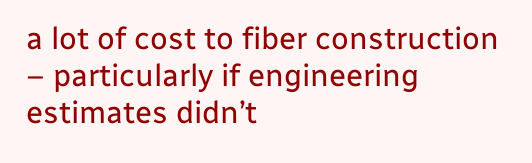a lot of cost to fiber construction – particularly if engineering estimates didn’t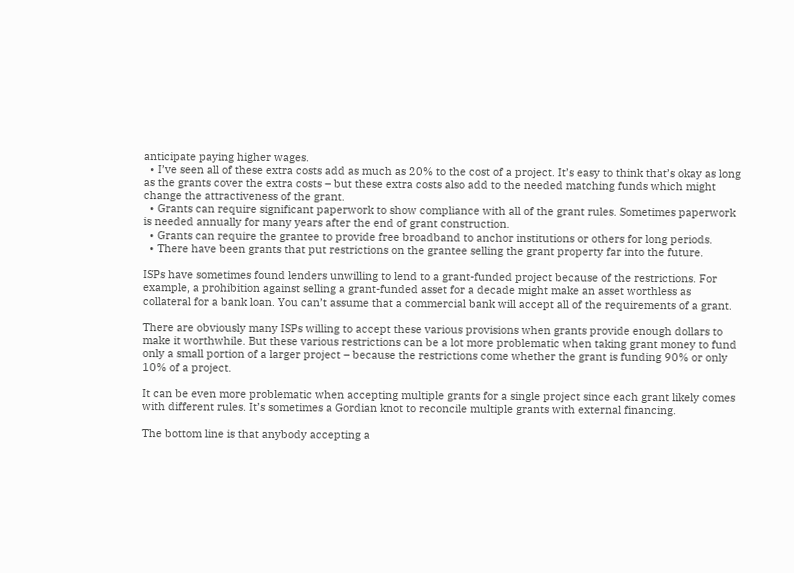anticipate paying higher wages.
  • I’ve seen all of these extra costs add as much as 20% to the cost of a project. It’s easy to think that’s okay as long as the grants cover the extra costs – but these extra costs also add to the needed matching funds which might change the attractiveness of the grant.
  • Grants can require significant paperwork to show compliance with all of the grant rules. Sometimes paperwork is needed annually for many years after the end of grant construction.
  • Grants can require the grantee to provide free broadband to anchor institutions or others for long periods.
  • There have been grants that put restrictions on the grantee selling the grant property far into the future.

ISPs have sometimes found lenders unwilling to lend to a grant-funded project because of the restrictions. For example, a prohibition against selling a grant-funded asset for a decade might make an asset worthless as collateral for a bank loan. You can’t assume that a commercial bank will accept all of the requirements of a grant.

There are obviously many ISPs willing to accept these various provisions when grants provide enough dollars to make it worthwhile. But these various restrictions can be a lot more problematic when taking grant money to fund only a small portion of a larger project – because the restrictions come whether the grant is funding 90% or only 10% of a project.

It can be even more problematic when accepting multiple grants for a single project since each grant likely comes with different rules. It’s sometimes a Gordian knot to reconcile multiple grants with external financing.

The bottom line is that anybody accepting a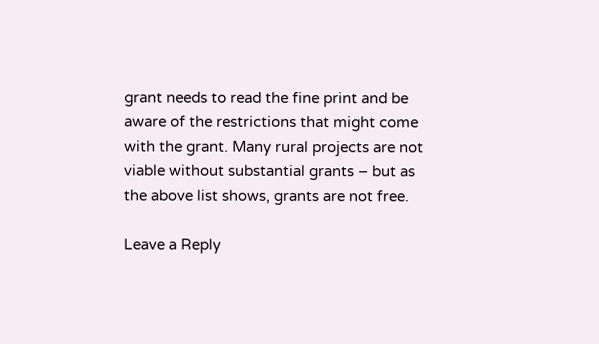grant needs to read the fine print and be aware of the restrictions that might come with the grant. Many rural projects are not viable without substantial grants – but as the above list shows, grants are not free.

Leave a Reply